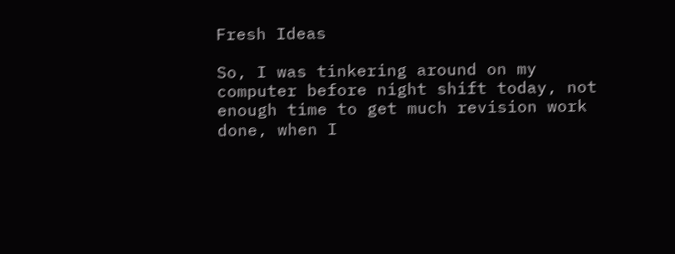Fresh Ideas

So, I was tinkering around on my computer before night shift today, not enough time to get much revision work done, when I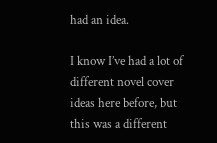had an idea.

I know I’ve had a lot of different novel cover ideas here before, but this was a different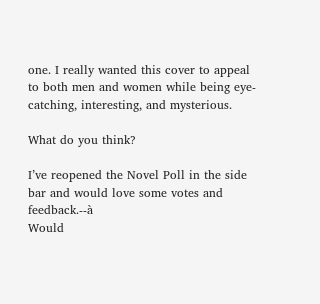one. I really wanted this cover to appeal to both men and women while being eye-catching, interesting, and mysterious.

What do you think?

I’ve reopened the Novel Poll in the side bar and would love some votes and feedback.--à
Would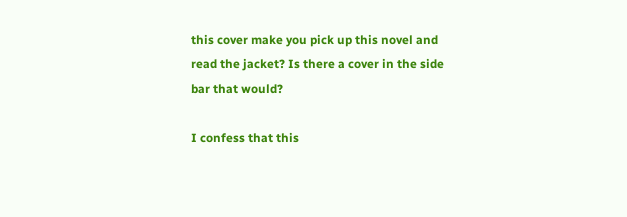this cover make you pick up this novel and read the jacket? Is there a cover in the side bar that would?

I confess that this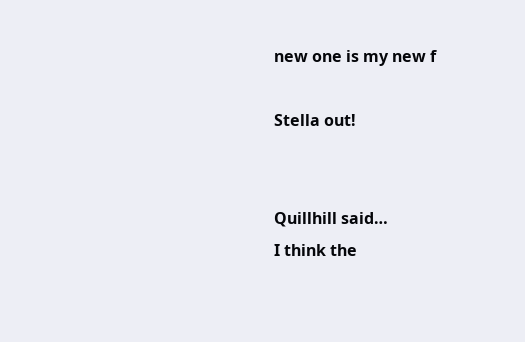new one is my new f

Stella out!


Quillhill said…
I think the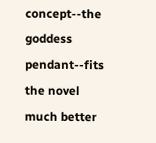concept--the goddess pendant--fits the novel much better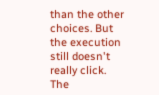than the other choices. But the execution still doesn't really click. The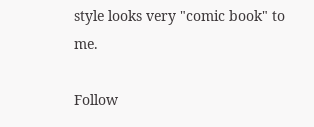style looks very "comic book" to me.

Follow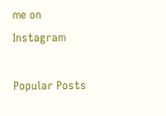me on Instagram

Popular Posts